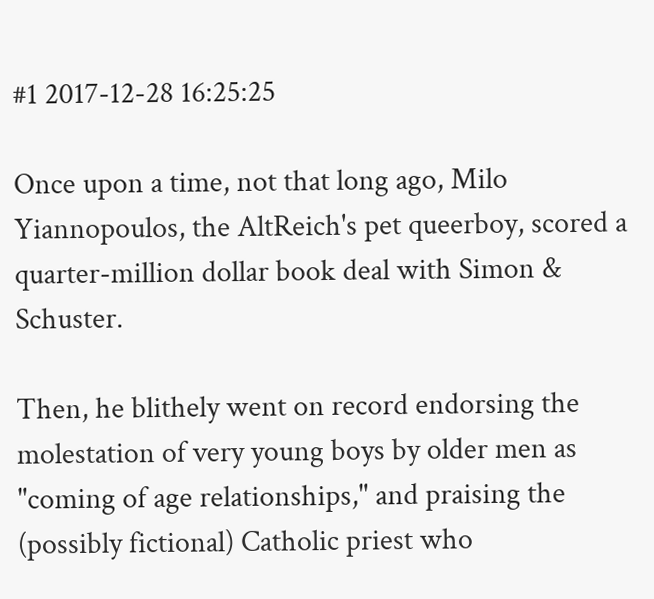#1 2017-12-28 16:25:25

Once upon a time, not that long ago, Milo Yiannopoulos, the AltReich's pet queerboy, scored a quarter-million dollar book deal with Simon & Schuster.

Then, he blithely went on record endorsing the molestation of very young boys by older men as "coming of age relationships," and praising the (possibly fictional) Catholic priest who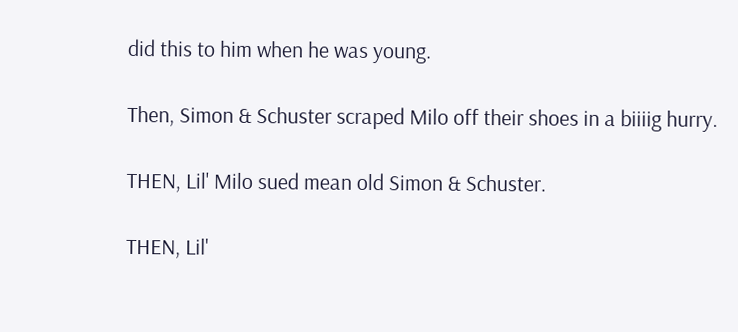did this to him when he was young.

Then, Simon & Schuster scraped Milo off their shoes in a biiiig hurry.

THEN, Lil' Milo sued mean old Simon & Schuster.

THEN, Lil'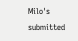Milo's submitted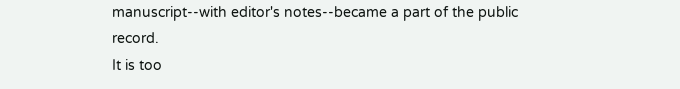manuscript--with editor's notes--became a part of the public record.
It is too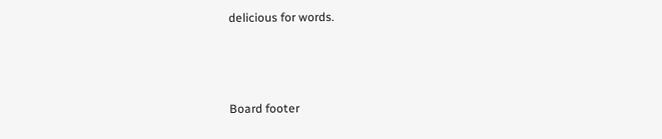delicious for words.



Board footer